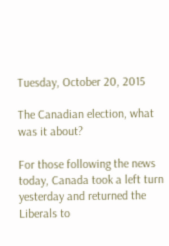Tuesday, October 20, 2015

The Canadian election, what was it about?

For those following the news today, Canada took a left turn yesterday and returned the Liberals to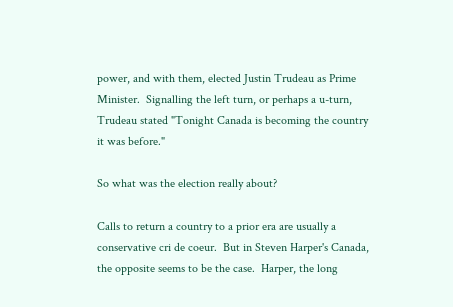power, and with them, elected Justin Trudeau as Prime Minister.  Signalling the left turn, or perhaps a u-turn, Trudeau stated "Tonight Canada is becoming the country it was before."

So what was the election really about?

Calls to return a country to a prior era are usually a conservative cri de coeur.  But in Steven Harper's Canada, the opposite seems to be the case.  Harper, the long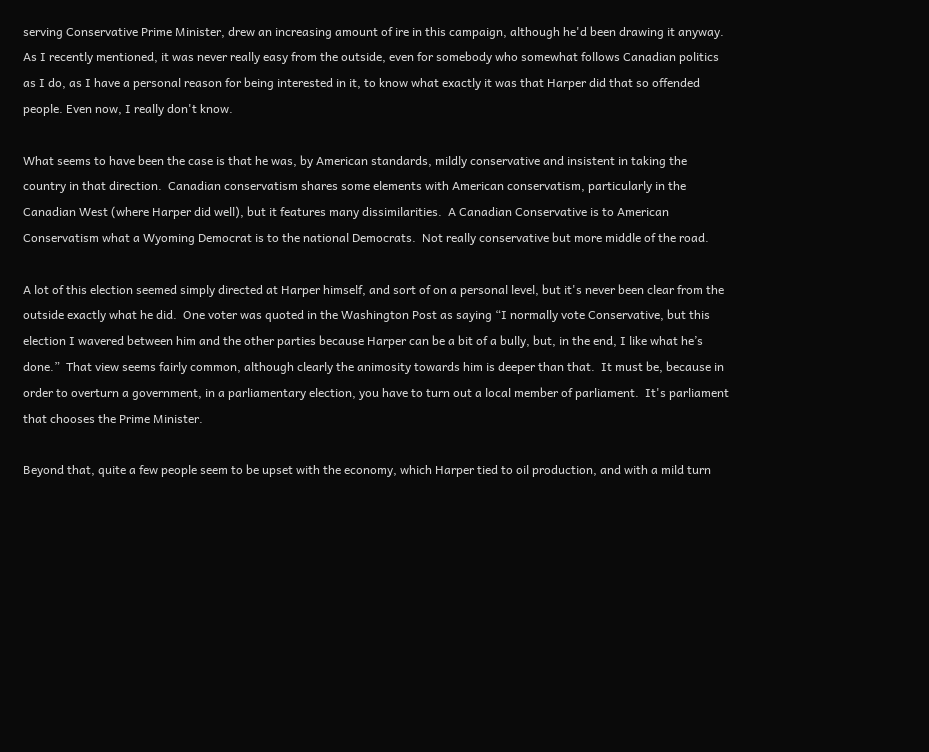serving Conservative Prime Minister, drew an increasing amount of ire in this campaign, although he'd been drawing it anyway. As I recently mentioned, it was never really easy from the outside, even for somebody who somewhat follows Canadian politics as I do, as I have a personal reason for being interested in it, to know what exactly it was that Harper did that so offended people. Even now, I really don't know.

What seems to have been the case is that he was, by American standards, mildly conservative and insistent in taking the country in that direction.  Canadian conservatism shares some elements with American conservatism, particularly in the Canadian West (where Harper did well), but it features many dissimilarities.  A Canadian Conservative is to American Conservatism what a Wyoming Democrat is to the national Democrats.  Not really conservative but more middle of the road.

A lot of this election seemed simply directed at Harper himself, and sort of on a personal level, but it's never been clear from the outside exactly what he did.  One voter was quoted in the Washington Post as saying “I normally vote Conservative, but this election I wavered between him and the other parties because Harper can be a bit of a bully, but, in the end, I like what he’s done.”  That view seems fairly common, although clearly the animosity towards him is deeper than that.  It must be, because in order to overturn a government, in a parliamentary election, you have to turn out a local member of parliament.  It's parliament that chooses the Prime Minister.

Beyond that, quite a few people seem to be upset with the economy, which Harper tied to oil production, and with a mild turn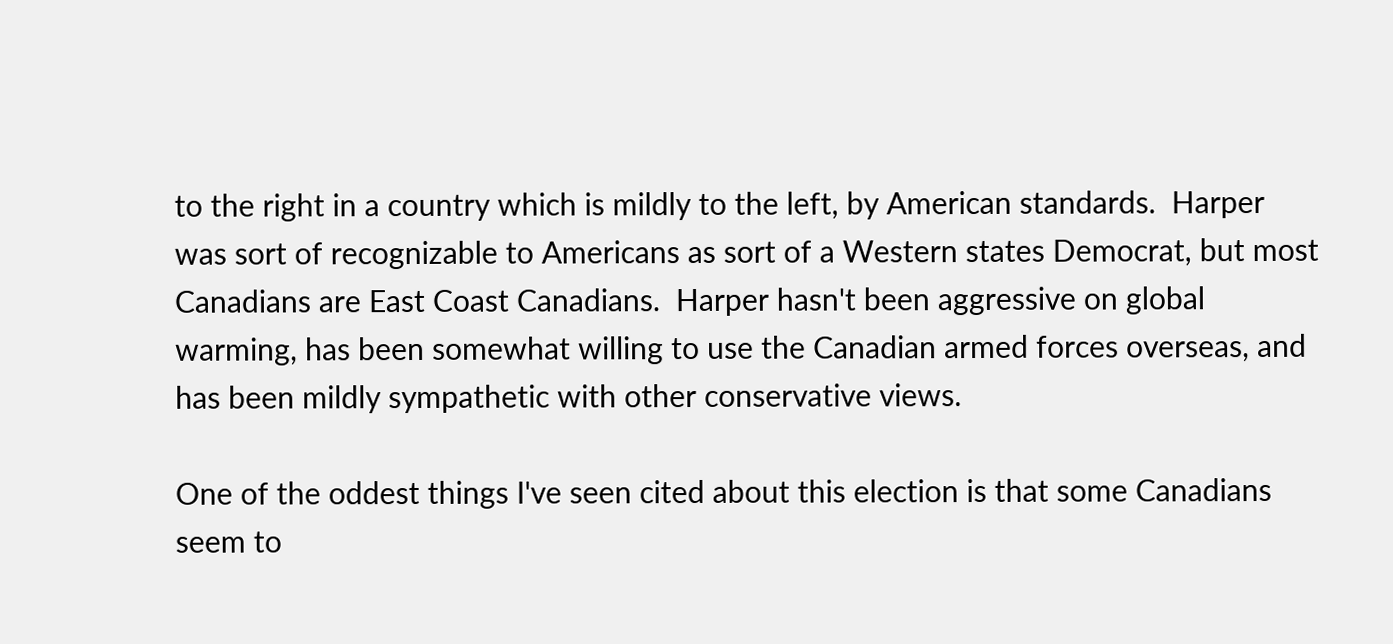to the right in a country which is mildly to the left, by American standards.  Harper was sort of recognizable to Americans as sort of a Western states Democrat, but most Canadians are East Coast Canadians.  Harper hasn't been aggressive on global warming, has been somewhat willing to use the Canadian armed forces overseas, and has been mildly sympathetic with other conservative views.

One of the oddest things I've seen cited about this election is that some Canadians seem to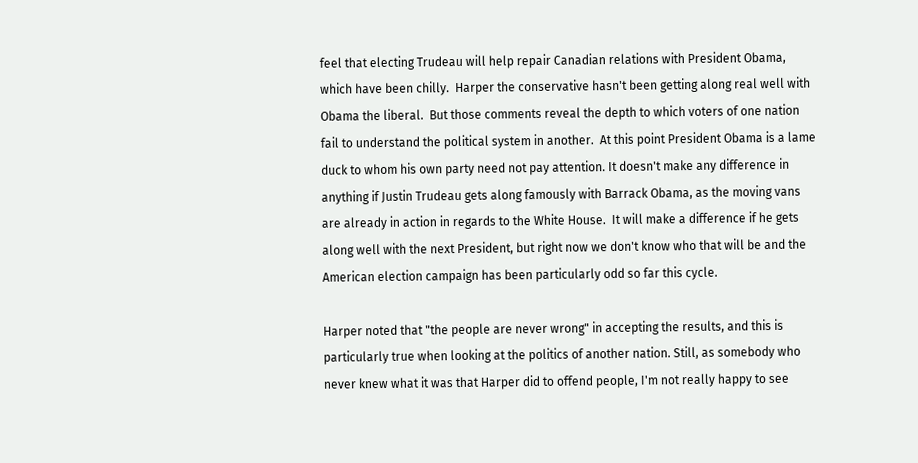feel that electing Trudeau will help repair Canadian relations with President Obama, which have been chilly.  Harper the conservative hasn't been getting along real well with Obama the liberal.  But those comments reveal the depth to which voters of one nation fail to understand the political system in another.  At this point President Obama is a lame duck to whom his own party need not pay attention. It doesn't make any difference in anything if Justin Trudeau gets along famously with Barrack Obama, as the moving vans are already in action in regards to the White House.  It will make a difference if he gets along well with the next President, but right now we don't know who that will be and the American election campaign has been particularly odd so far this cycle.

Harper noted that "the people are never wrong" in accepting the results, and this is particularly true when looking at the politics of another nation. Still, as somebody who never knew what it was that Harper did to offend people, I'm not really happy to see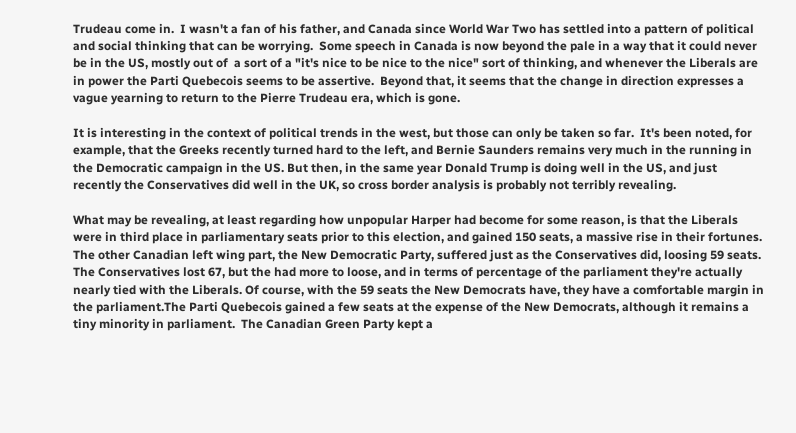Trudeau come in.  I wasn't a fan of his father, and Canada since World War Two has settled into a pattern of political and social thinking that can be worrying.  Some speech in Canada is now beyond the pale in a way that it could never be in the US, mostly out of  a sort of a "it's nice to be nice to the nice" sort of thinking, and whenever the Liberals are in power the Parti Quebecois seems to be assertive.  Beyond that, it seems that the change in direction expresses a vague yearning to return to the Pierre Trudeau era, which is gone.

It is interesting in the context of political trends in the west, but those can only be taken so far.  It's been noted, for example, that the Greeks recently turned hard to the left, and Bernie Saunders remains very much in the running in the Democratic campaign in the US. But then, in the same year Donald Trump is doing well in the US, and just recently the Conservatives did well in the UK, so cross border analysis is probably not terribly revealing.

What may be revealing, at least regarding how unpopular Harper had become for some reason, is that the Liberals were in third place in parliamentary seats prior to this election, and gained 150 seats, a massive rise in their fortunes. The other Canadian left wing part, the New Democratic Party, suffered just as the Conservatives did, loosing 59 seats.  The Conservatives lost 67, but the had more to loose, and in terms of percentage of the parliament they're actually  nearly tied with the Liberals. Of course, with the 59 seats the New Democrats have, they have a comfortable margin in the parliament.The Parti Quebecois gained a few seats at the expense of the New Democrats, although it remains a tiny minority in parliament.  The Canadian Green Party kept a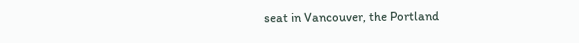seat in Vancouver, the Portland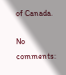of Canada.

No comments: